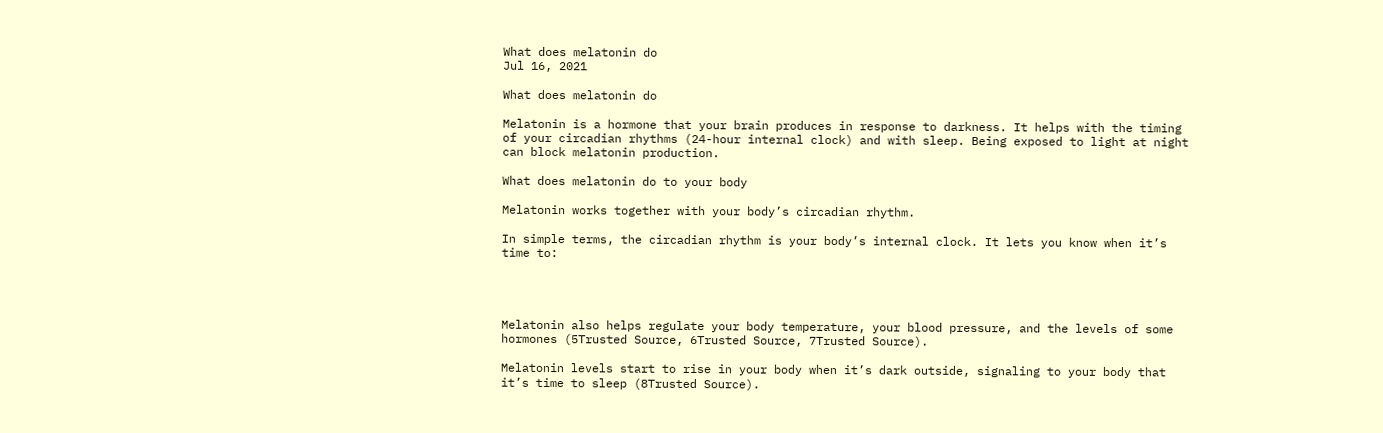What does melatonin do
Jul 16, 2021

What does melatonin do

Melatonin is a hormone that your brain produces in response to darkness. It helps with the timing of your circadian rhythms (24-hour internal clock) and with sleep. Being exposed to light at night can block melatonin production.

What does melatonin do to your body

Melatonin works together with your body’s circadian rhythm.

In simple terms, the circadian rhythm is your body’s internal clock. It lets you know when it’s time to:




Melatonin also helps regulate your body temperature, your blood pressure, and the levels of some hormones (5Trusted Source, 6Trusted Source, 7Trusted Source).

Melatonin levels start to rise in your body when it’s dark outside, signaling to your body that it’s time to sleep (8Trusted Source).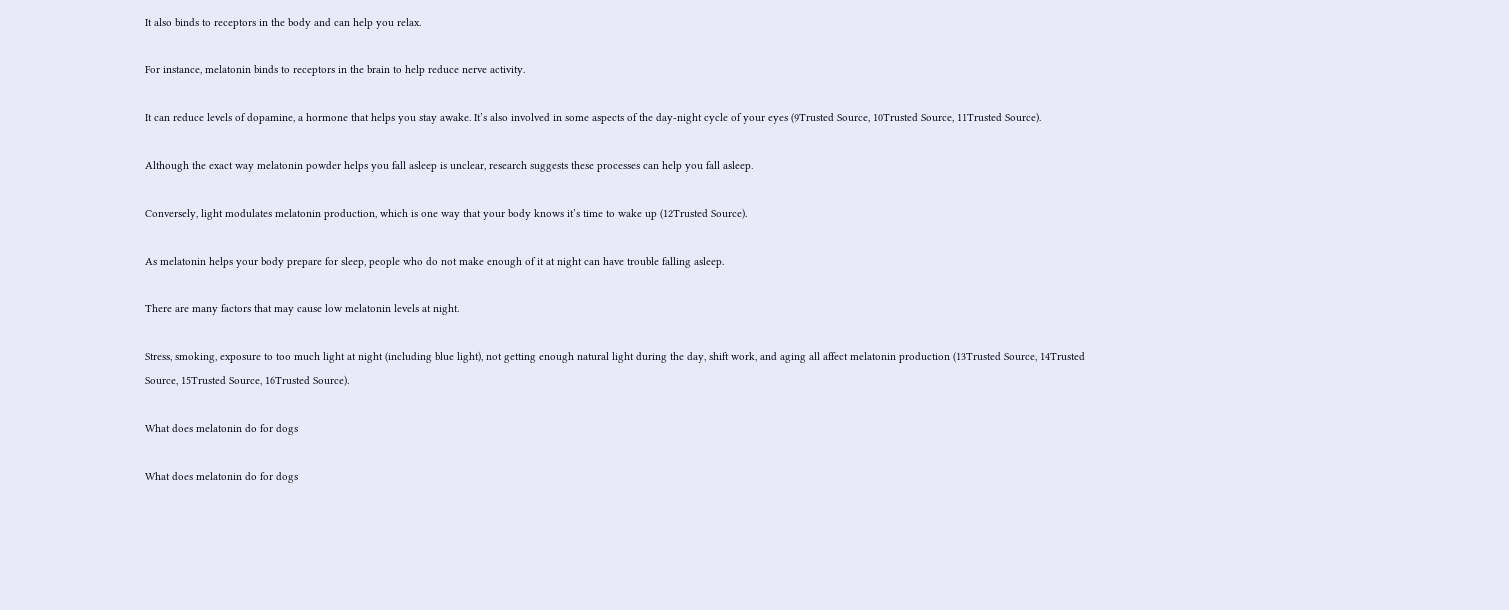It also binds to receptors in the body and can help you relax.

For instance, melatonin binds to receptors in the brain to help reduce nerve activity.

It can reduce levels of dopamine, a hormone that helps you stay awake. It’s also involved in some aspects of the day-night cycle of your eyes (9Trusted Source, 10Trusted Source, 11Trusted Source).

Although the exact way melatonin powder helps you fall asleep is unclear, research suggests these processes can help you fall asleep.

Conversely, light modulates melatonin production, which is one way that your body knows it’s time to wake up (12Trusted Source).

As melatonin helps your body prepare for sleep, people who do not make enough of it at night can have trouble falling asleep.

There are many factors that may cause low melatonin levels at night.

Stress, smoking, exposure to too much light at night (including blue light), not getting enough natural light during the day, shift work, and aging all affect melatonin production (13Trusted Source, 14Trusted Source, 15Trusted Source, 16Trusted Source).

What does melatonin do for dogs

What does melatonin do for dogs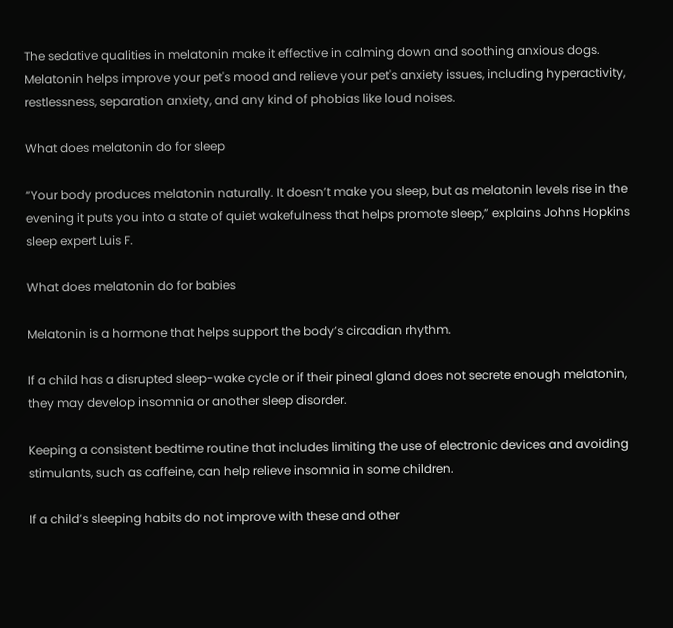The sedative qualities in melatonin make it effective in calming down and soothing anxious dogs. Melatonin helps improve your pet's mood and relieve your pet's anxiety issues, including hyperactivity, restlessness, separation anxiety, and any kind of phobias like loud noises.

What does melatonin do for sleep

“Your body produces melatonin naturally. It doesn’t make you sleep, but as melatonin levels rise in the evening it puts you into a state of quiet wakefulness that helps promote sleep,” explains Johns Hopkins sleep expert Luis F.

What does melatonin do for babies

Melatonin is a hormone that helps support the body’s circadian rhythm.

If a child has a disrupted sleep-wake cycle or if their pineal gland does not secrete enough melatonin, they may develop insomnia or another sleep disorder.

Keeping a consistent bedtime routine that includes limiting the use of electronic devices and avoiding stimulants, such as caffeine, can help relieve insomnia in some children.

If a child’s sleeping habits do not improve with these and other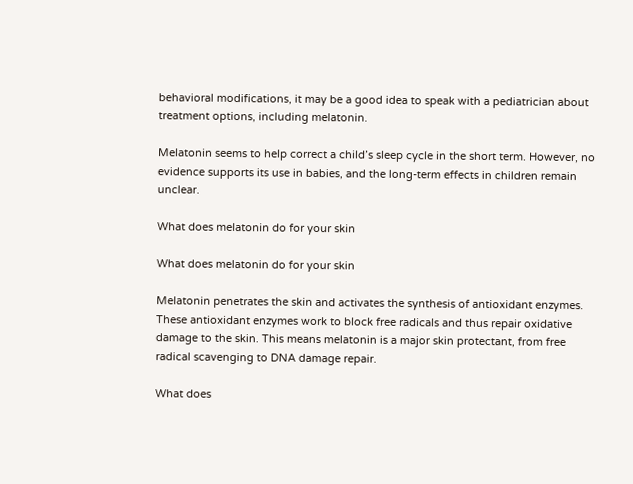behavioral modifications, it may be a good idea to speak with a pediatrician about treatment options, including melatonin.

Melatonin seems to help correct a child’s sleep cycle in the short term. However, no evidence supports its use in babies, and the long-term effects in children remain unclear.

What does melatonin do for your skin

What does melatonin do for your skin

Melatonin penetrates the skin and activates the synthesis of antioxidant enzymes. These antioxidant enzymes work to block free radicals and thus repair oxidative damage to the skin. This means melatonin is a major skin protectant, from free radical scavenging to DNA damage repair.

What does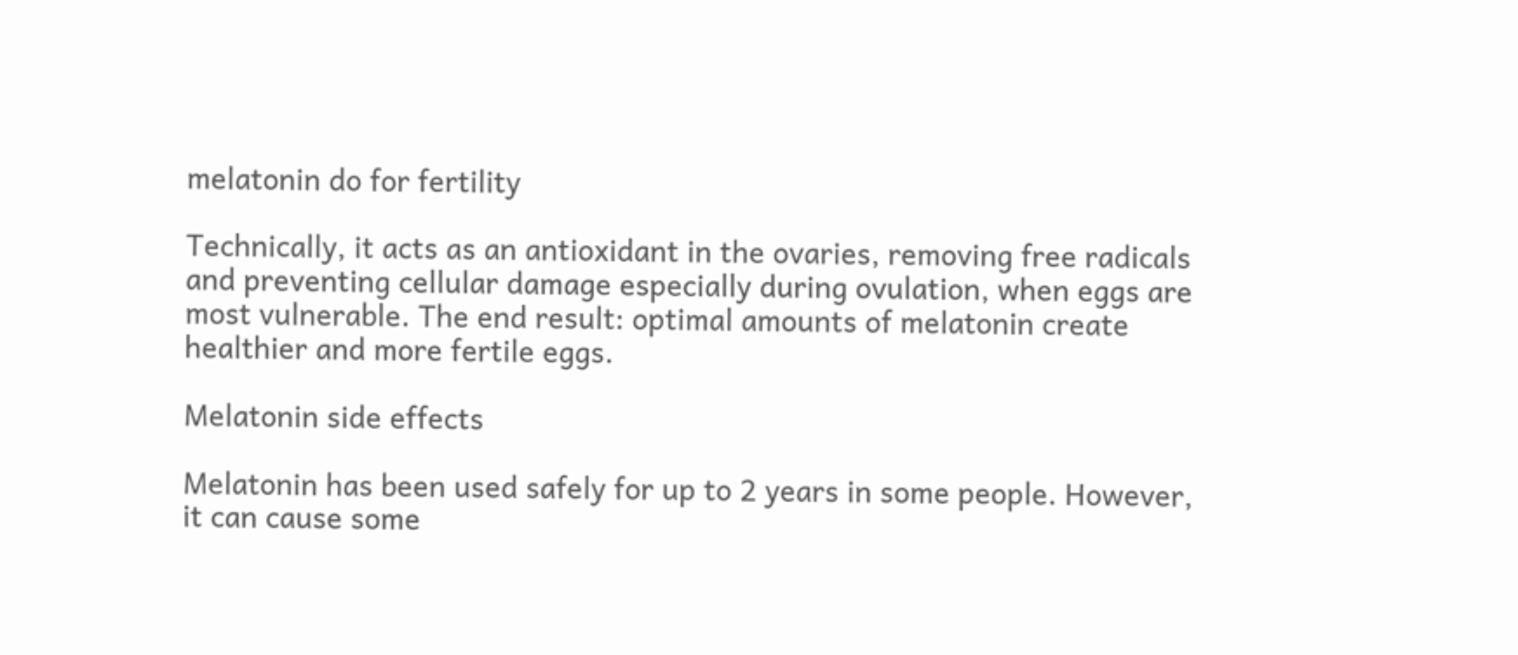melatonin do for fertility

Technically, it acts as an antioxidant in the ovaries, removing free radicals and preventing cellular damage especially during ovulation, when eggs are most vulnerable. The end result: optimal amounts of melatonin create healthier and more fertile eggs.

Melatonin side effects

Melatonin has been used safely for up to 2 years in some people. However, it can cause some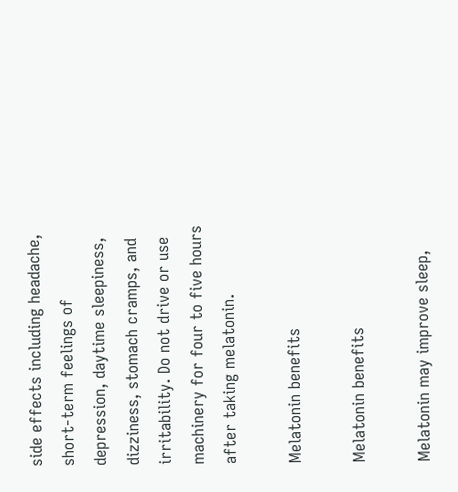side effects including headache, short-term feelings of depression, daytime sleepiness, dizziness, stomach cramps, and irritability. Do not drive or use machinery for four to five hours after taking melatonin.

Melatonin benefits

Melatonin benefits

Melatonin may improve sleep,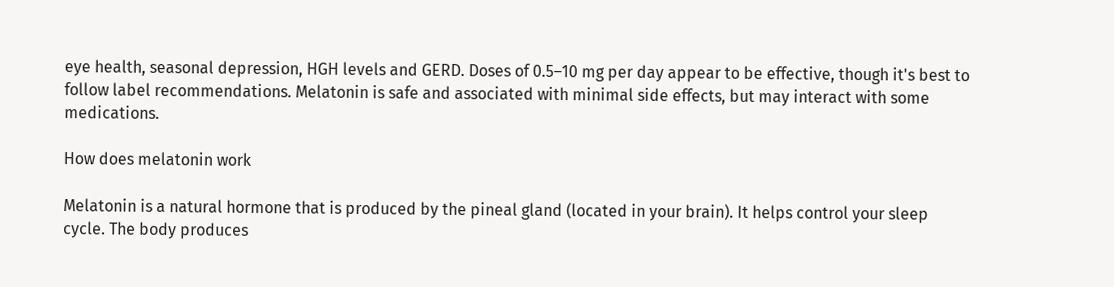eye health, seasonal depression, HGH levels and GERD. Doses of 0.5–10 mg per day appear to be effective, though it's best to follow label recommendations. Melatonin is safe and associated with minimal side effects, but may interact with some medications.

How does melatonin work

Melatonin is a natural hormone that is produced by the pineal gland (located in your brain). It helps control your sleep cycle. The body produces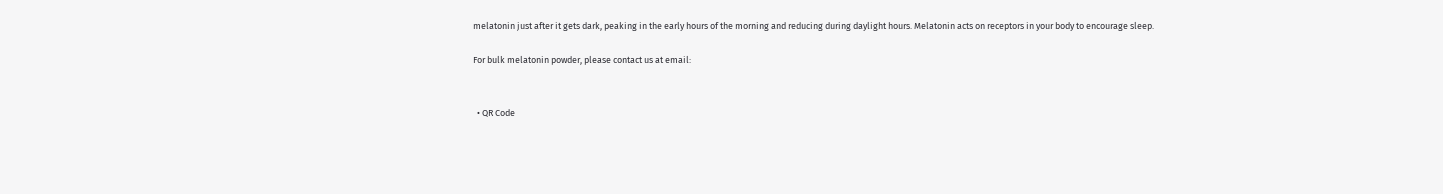melatonin just after it gets dark, peaking in the early hours of the morning and reducing during daylight hours. Melatonin acts on receptors in your body to encourage sleep.

For bulk melatonin powder, please contact us at email:


  • QR Code